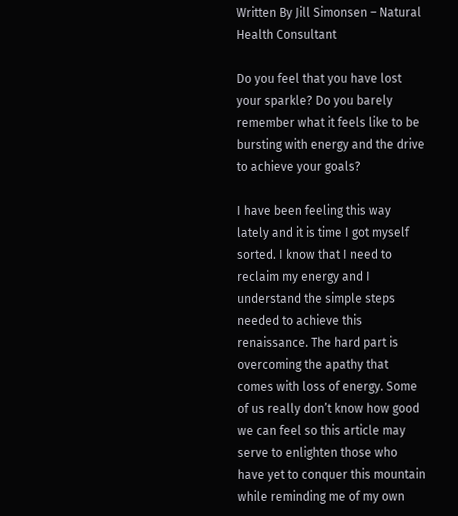Written By Jill Simonsen – Natural Health Consultant

Do you feel that you have lost your sparkle? Do you barely remember what it feels like to be bursting with energy and the drive to achieve your goals?

I have been feeling this way lately and it is time I got myself sorted. I know that I need to reclaim my energy and I understand the simple steps needed to achieve this renaissance. The hard part is overcoming the apathy that comes with loss of energy. Some of us really don’t know how good we can feel so this article may serve to enlighten those who have yet to conquer this mountain while reminding me of my own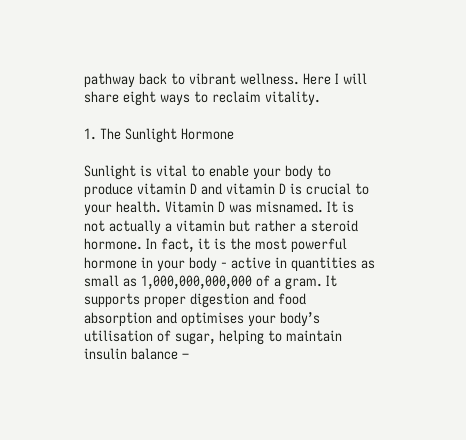pathway back to vibrant wellness. Here I will share eight ways to reclaim vitality.

1. The Sunlight Hormone

Sunlight is vital to enable your body to produce vitamin D and vitamin D is crucial to your health. Vitamin D was misnamed. It is not actually a vitamin but rather a steroid hormone. In fact, it is the most powerful hormone in your body - active in quantities as small as 1,000,000,000,000 of a gram. It supports proper digestion and food absorption and optimises your body’s utilisation of sugar, helping to maintain insulin balance –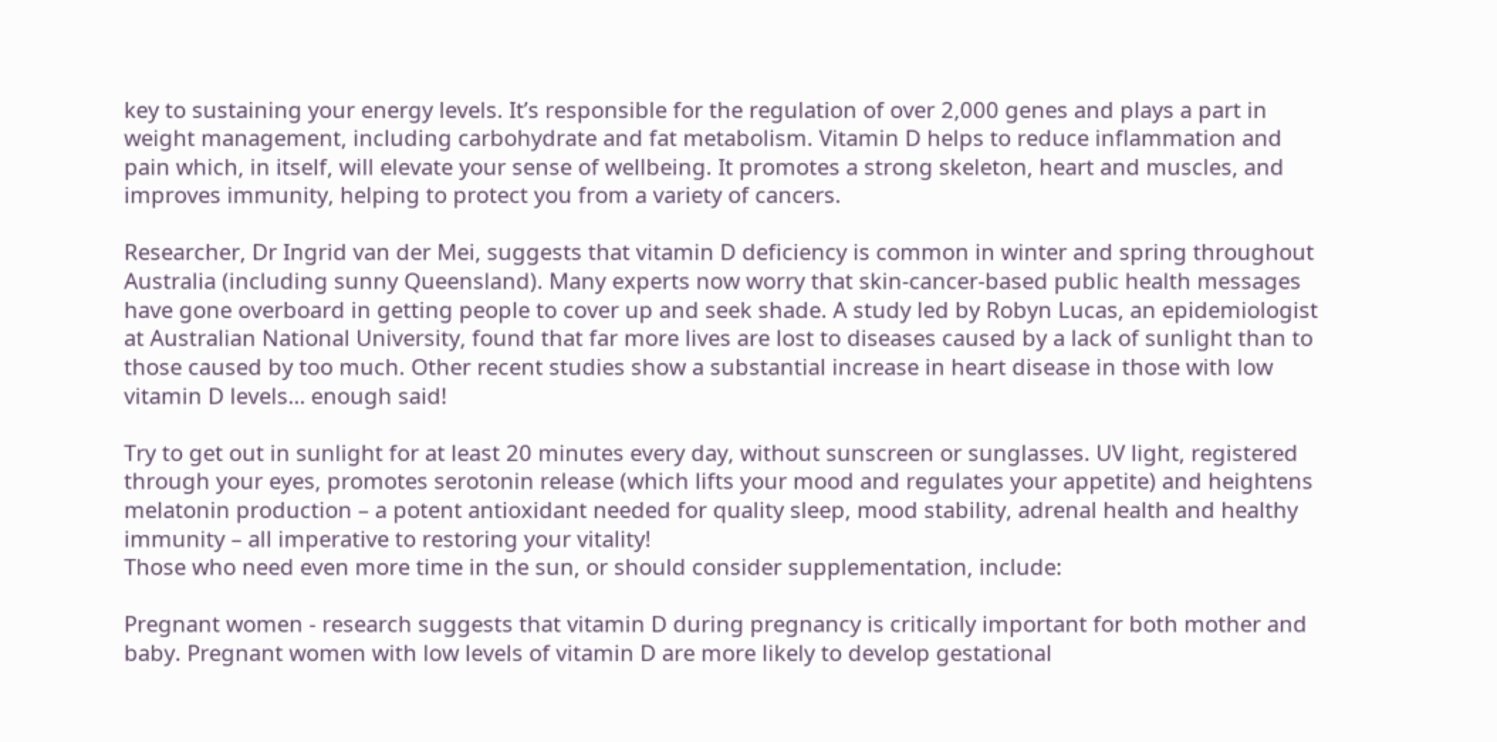key to sustaining your energy levels. It’s responsible for the regulation of over 2,000 genes and plays a part in weight management, including carbohydrate and fat metabolism. Vitamin D helps to reduce inflammation and pain which, in itself, will elevate your sense of wellbeing. It promotes a strong skeleton, heart and muscles, and improves immunity, helping to protect you from a variety of cancers.

Researcher, Dr Ingrid van der Mei, suggests that vitamin D deficiency is common in winter and spring throughout Australia (including sunny Queensland). Many experts now worry that skin-cancer-based public health messages have gone overboard in getting people to cover up and seek shade. A study led by Robyn Lucas, an epidemiologist at Australian National University, found that far more lives are lost to diseases caused by a lack of sunlight than to those caused by too much. Other recent studies show a substantial increase in heart disease in those with low vitamin D levels… enough said!

Try to get out in sunlight for at least 20 minutes every day, without sunscreen or sunglasses. UV light, registered through your eyes, promotes serotonin release (which lifts your mood and regulates your appetite) and heightens melatonin production – a potent antioxidant needed for quality sleep, mood stability, adrenal health and healthy immunity – all imperative to restoring your vitality!
Those who need even more time in the sun, or should consider supplementation, include:

Pregnant women - research suggests that vitamin D during pregnancy is critically important for both mother and baby. Pregnant women with low levels of vitamin D are more likely to develop gestational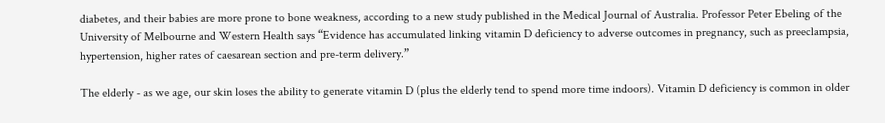diabetes, and their babies are more prone to bone weakness, according to a new study published in the Medical Journal of Australia. Professor Peter Ebeling of the University of Melbourne and Western Health says “Evidence has accumulated linking vitamin D deficiency to adverse outcomes in pregnancy, such as preeclampsia, hypertension, higher rates of caesarean section and pre-term delivery.”

The elderly - as we age, our skin loses the ability to generate vitamin D (plus the elderly tend to spend more time indoors). Vitamin D deficiency is common in older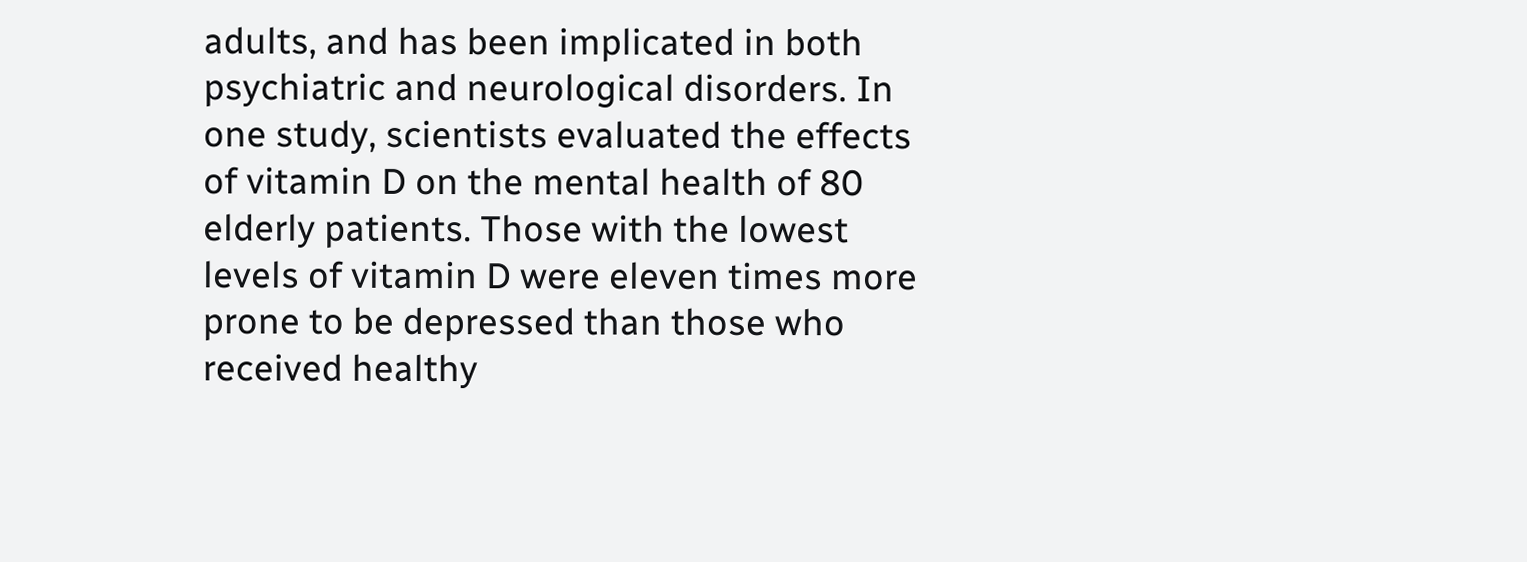adults, and has been implicated in both psychiatric and neurological disorders. In one study, scientists evaluated the effects of vitamin D on the mental health of 80 elderly patients. Those with the lowest levels of vitamin D were eleven times more prone to be depressed than those who received healthy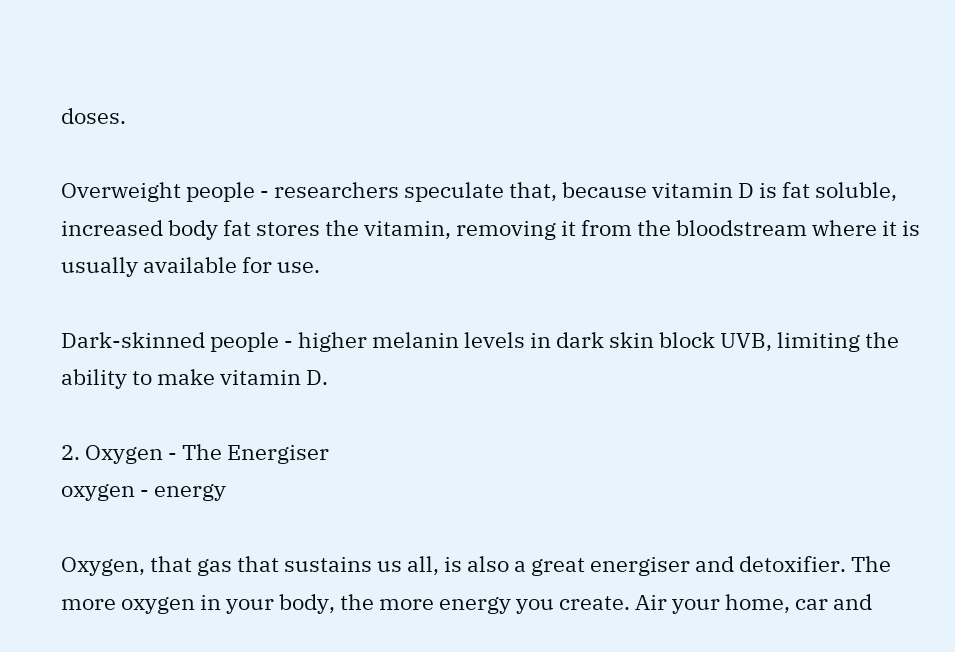doses.

Overweight people - researchers speculate that, because vitamin D is fat soluble, increased body fat stores the vitamin, removing it from the bloodstream where it is usually available for use.

Dark-skinned people - higher melanin levels in dark skin block UVB, limiting the ability to make vitamin D.

2. Oxygen - The Energiser
oxygen - energy

Oxygen, that gas that sustains us all, is also a great energiser and detoxifier. The more oxygen in your body, the more energy you create. Air your home, car and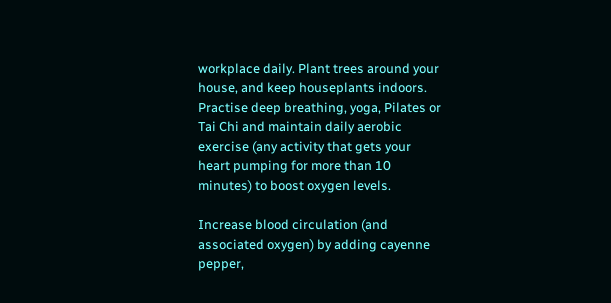workplace daily. Plant trees around your house, and keep houseplants indoors. Practise deep breathing, yoga, Pilates or Tai Chi and maintain daily aerobic exercise (any activity that gets your heart pumping for more than 10 minutes) to boost oxygen levels.

Increase blood circulation (and associated oxygen) by adding cayenne pepper,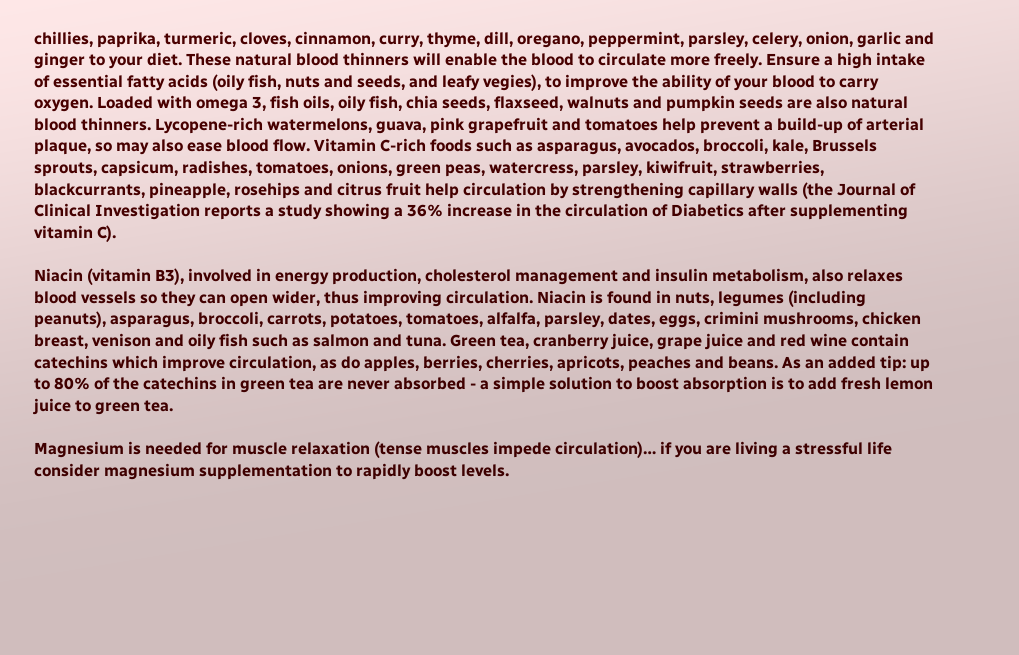chillies, paprika, turmeric, cloves, cinnamon, curry, thyme, dill, oregano, peppermint, parsley, celery, onion, garlic and ginger to your diet. These natural blood thinners will enable the blood to circulate more freely. Ensure a high intake of essential fatty acids (oily fish, nuts and seeds, and leafy vegies), to improve the ability of your blood to carry oxygen. Loaded with omega 3, fish oils, oily fish, chia seeds, flaxseed, walnuts and pumpkin seeds are also natural blood thinners. Lycopene-rich watermelons, guava, pink grapefruit and tomatoes help prevent a build-up of arterial plaque, so may also ease blood flow. Vitamin C-rich foods such as asparagus, avocados, broccoli, kale, Brussels sprouts, capsicum, radishes, tomatoes, onions, green peas, watercress, parsley, kiwifruit, strawberries, blackcurrants, pineapple, rosehips and citrus fruit help circulation by strengthening capillary walls (the Journal of Clinical Investigation reports a study showing a 36% increase in the circulation of Diabetics after supplementing vitamin C).

Niacin (vitamin B3), involved in energy production, cholesterol management and insulin metabolism, also relaxes blood vessels so they can open wider, thus improving circulation. Niacin is found in nuts, legumes (including peanuts), asparagus, broccoli, carrots, potatoes, tomatoes, alfalfa, parsley, dates, eggs, crimini mushrooms, chicken breast, venison and oily fish such as salmon and tuna. Green tea, cranberry juice, grape juice and red wine contain catechins which improve circulation, as do apples, berries, cherries, apricots, peaches and beans. As an added tip: up to 80% of the catechins in green tea are never absorbed - a simple solution to boost absorption is to add fresh lemon juice to green tea.

Magnesium is needed for muscle relaxation (tense muscles impede circulation)… if you are living a stressful life consider magnesium supplementation to rapidly boost levels.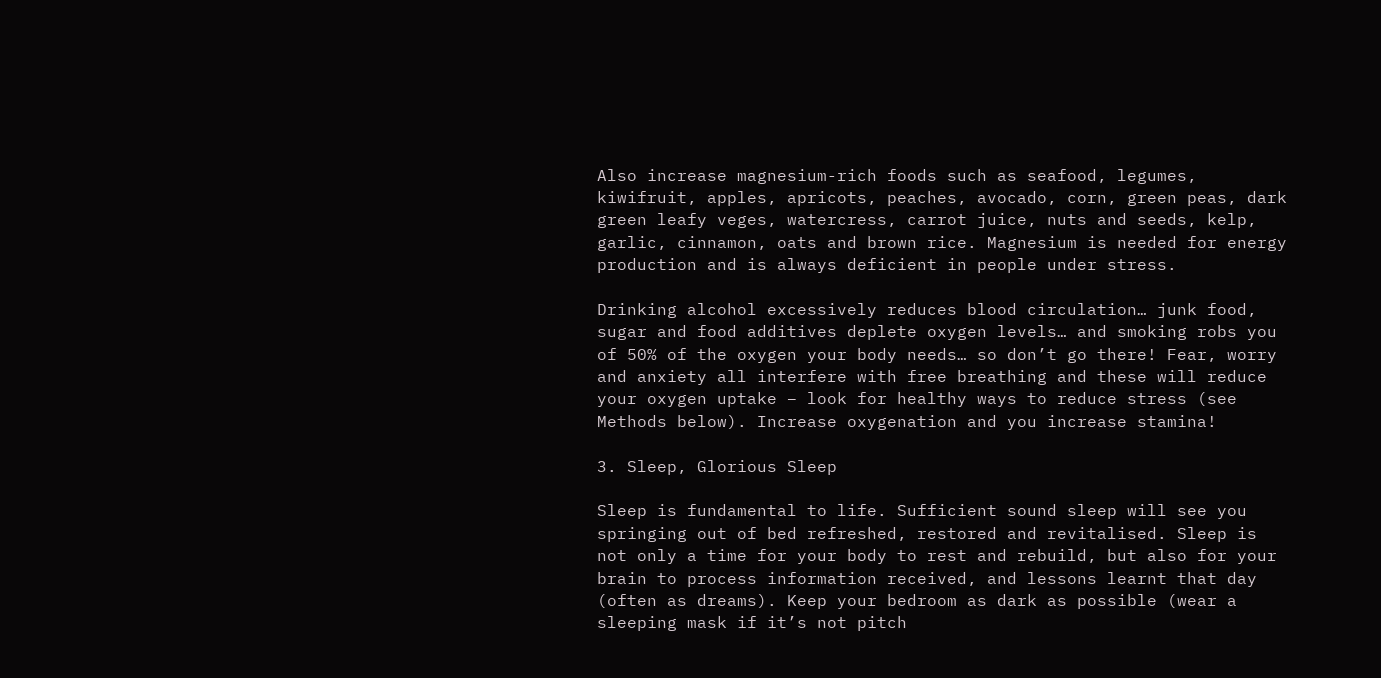Also increase magnesium-rich foods such as seafood, legumes, kiwifruit, apples, apricots, peaches, avocado, corn, green peas, dark green leafy veges, watercress, carrot juice, nuts and seeds, kelp, garlic, cinnamon, oats and brown rice. Magnesium is needed for energy production and is always deficient in people under stress.

Drinking alcohol excessively reduces blood circulation… junk food, sugar and food additives deplete oxygen levels… and smoking robs you of 50% of the oxygen your body needs… so don’t go there! Fear, worry and anxiety all interfere with free breathing and these will reduce your oxygen uptake – look for healthy ways to reduce stress (see Methods below). Increase oxygenation and you increase stamina!

3. Sleep, Glorious Sleep

Sleep is fundamental to life. Sufficient sound sleep will see you springing out of bed refreshed, restored and revitalised. Sleep is not only a time for your body to rest and rebuild, but also for your brain to process information received, and lessons learnt that day (often as dreams). Keep your bedroom as dark as possible (wear a sleeping mask if it’s not pitch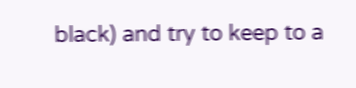black) and try to keep to a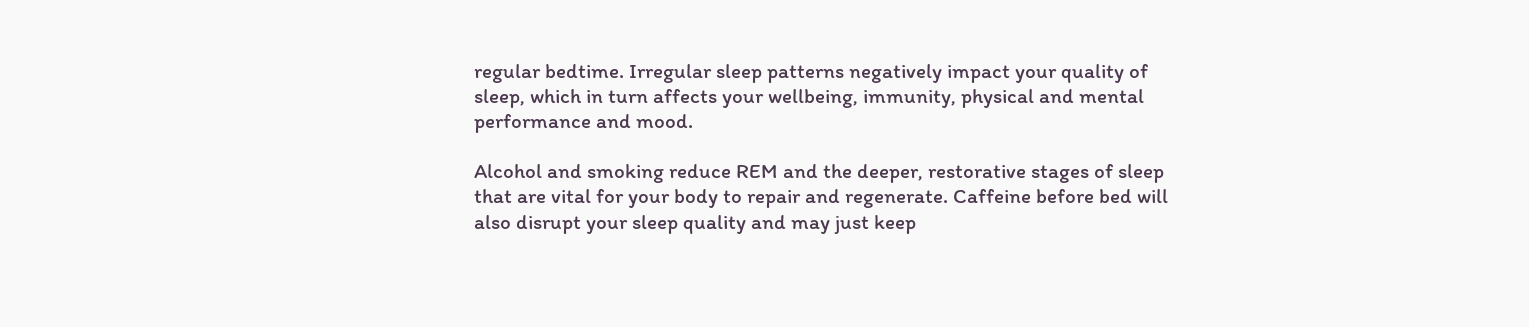regular bedtime. Irregular sleep patterns negatively impact your quality of sleep, which in turn affects your wellbeing, immunity, physical and mental performance and mood.

Alcohol and smoking reduce REM and the deeper, restorative stages of sleep that are vital for your body to repair and regenerate. Caffeine before bed will also disrupt your sleep quality and may just keep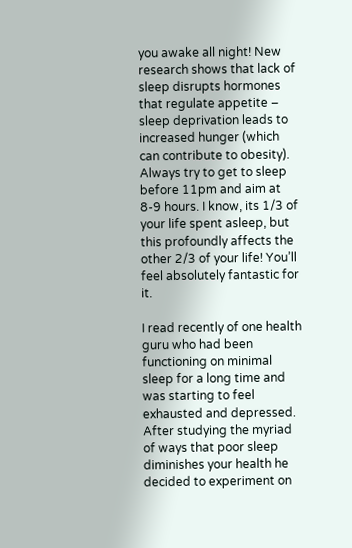you awake all night! New research shows that lack of sleep disrupts hormones that regulate appetite – sleep deprivation leads to increased hunger (which can contribute to obesity). Always try to get to sleep before 11pm and aim at 8-9 hours. I know, its 1/3 of your life spent asleep, but this profoundly affects the other 2/3 of your life! You’ll feel absolutely fantastic for it.

I read recently of one health guru who had been functioning on minimal sleep for a long time and was starting to feel exhausted and depressed. After studying the myriad of ways that poor sleep diminishes your health he decided to experiment on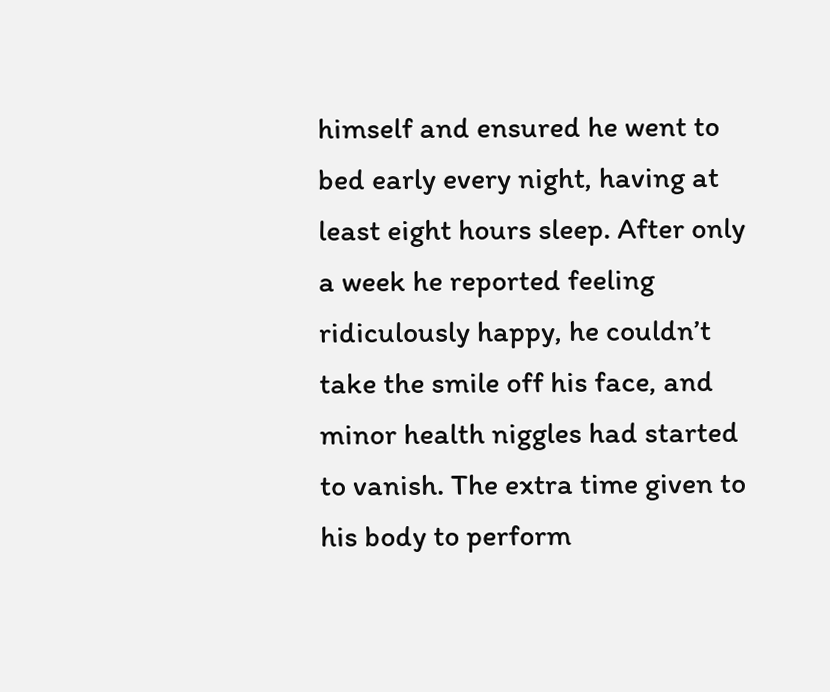himself and ensured he went to bed early every night, having at least eight hours sleep. After only a week he reported feeling ridiculously happy, he couldn’t take the smile off his face, and minor health niggles had started to vanish. The extra time given to his body to perform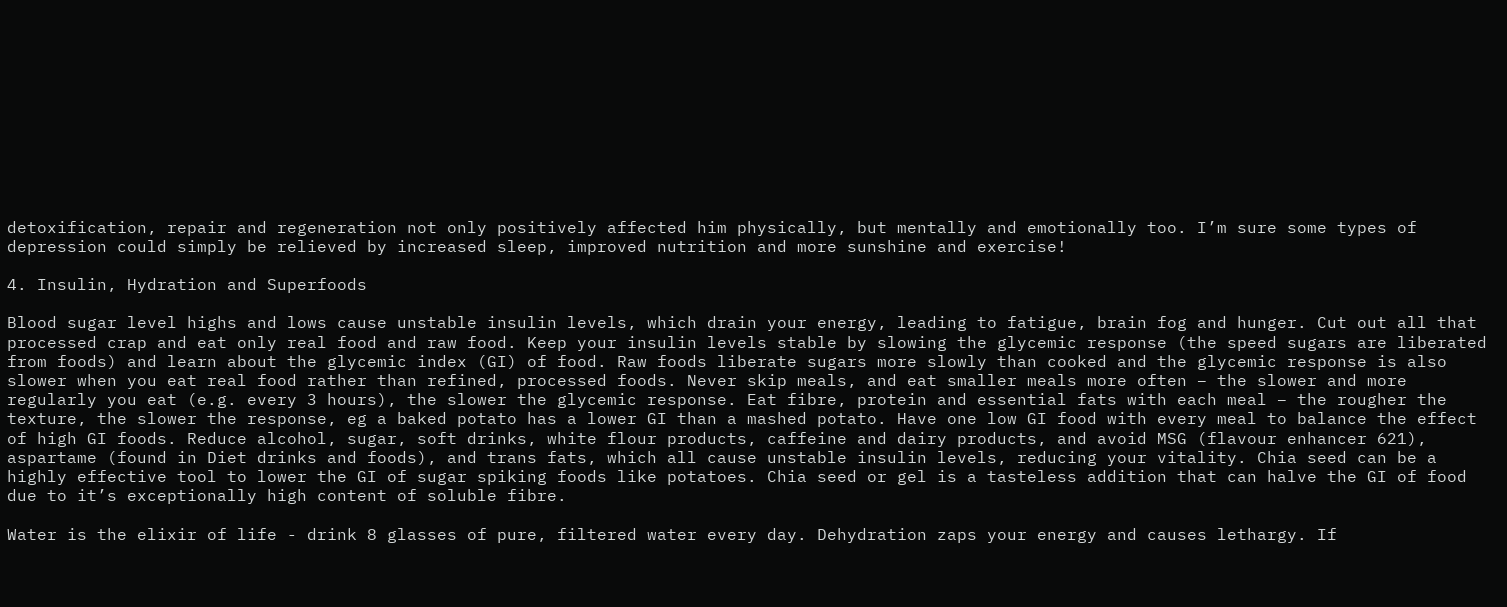detoxification, repair and regeneration not only positively affected him physically, but mentally and emotionally too. I’m sure some types of depression could simply be relieved by increased sleep, improved nutrition and more sunshine and exercise!

4. Insulin, Hydration and Superfoods

Blood sugar level highs and lows cause unstable insulin levels, which drain your energy, leading to fatigue, brain fog and hunger. Cut out all that processed crap and eat only real food and raw food. Keep your insulin levels stable by slowing the glycemic response (the speed sugars are liberated from foods) and learn about the glycemic index (GI) of food. Raw foods liberate sugars more slowly than cooked and the glycemic response is also slower when you eat real food rather than refined, processed foods. Never skip meals, and eat smaller meals more often – the slower and more regularly you eat (e.g. every 3 hours), the slower the glycemic response. Eat fibre, protein and essential fats with each meal – the rougher the texture, the slower the response, eg a baked potato has a lower GI than a mashed potato. Have one low GI food with every meal to balance the effect of high GI foods. Reduce alcohol, sugar, soft drinks, white flour products, caffeine and dairy products, and avoid MSG (flavour enhancer 621), aspartame (found in Diet drinks and foods), and trans fats, which all cause unstable insulin levels, reducing your vitality. Chia seed can be a highly effective tool to lower the GI of sugar spiking foods like potatoes. Chia seed or gel is a tasteless addition that can halve the GI of food due to it’s exceptionally high content of soluble fibre.

Water is the elixir of life - drink 8 glasses of pure, filtered water every day. Dehydration zaps your energy and causes lethargy. If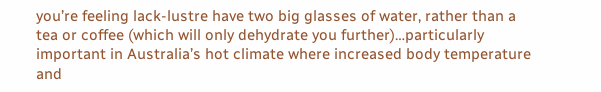you’re feeling lack-lustre have two big glasses of water, rather than a tea or coffee (which will only dehydrate you further)…particularly important in Australia’s hot climate where increased body temperature and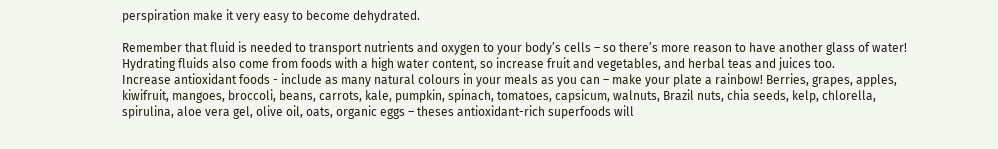perspiration make it very easy to become dehydrated.

Remember that fluid is needed to transport nutrients and oxygen to your body’s cells – so there’s more reason to have another glass of water! Hydrating fluids also come from foods with a high water content, so increase fruit and vegetables, and herbal teas and juices too.
Increase antioxidant foods - include as many natural colours in your meals as you can – make your plate a rainbow! Berries, grapes, apples, kiwifruit, mangoes, broccoli, beans, carrots, kale, pumpkin, spinach, tomatoes, capsicum, walnuts, Brazil nuts, chia seeds, kelp, chlorella, spirulina, aloe vera gel, olive oil, oats, organic eggs – theses antioxidant-rich superfoods will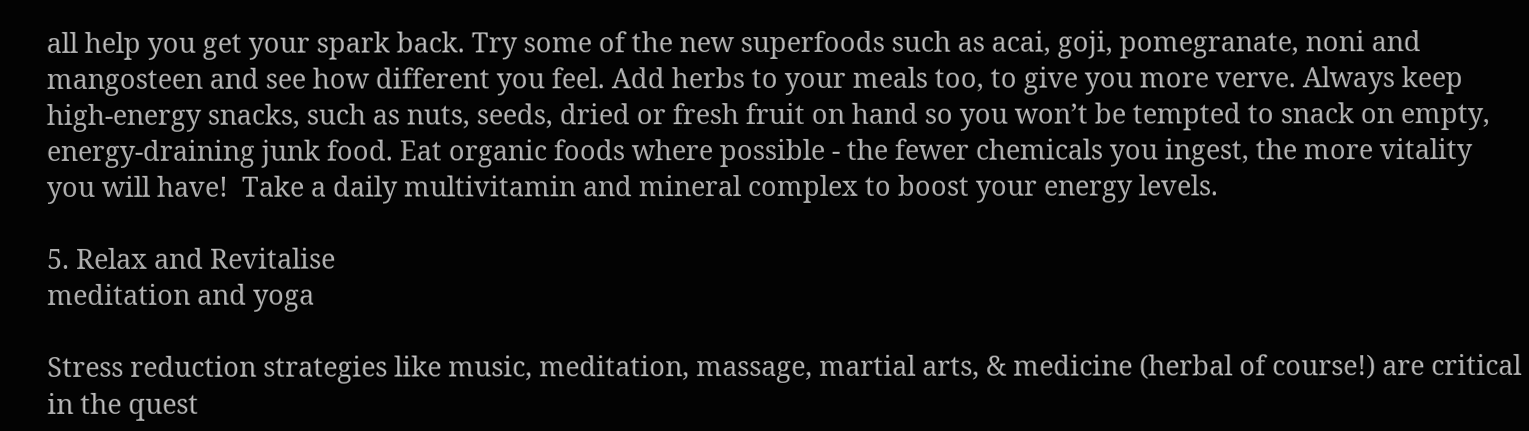all help you get your spark back. Try some of the new superfoods such as acai, goji, pomegranate, noni and mangosteen and see how different you feel. Add herbs to your meals too, to give you more verve. Always keep high-energy snacks, such as nuts, seeds, dried or fresh fruit on hand so you won’t be tempted to snack on empty, energy-draining junk food. Eat organic foods where possible - the fewer chemicals you ingest, the more vitality you will have!  Take a daily multivitamin and mineral complex to boost your energy levels.

5. Relax and Revitalise
meditation and yoga

Stress reduction strategies like music, meditation, massage, martial arts, & medicine (herbal of course!) are critical in the quest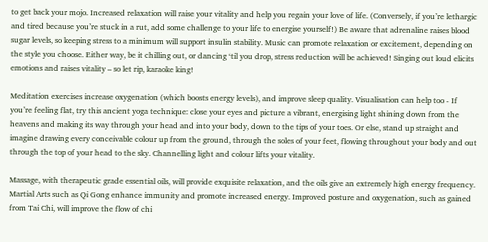to get back your mojo. Increased relaxation will raise your vitality and help you regain your love of life. (Conversely, if you’re lethargic and tired because you’re stuck in a rut, add some challenge to your life to energise yourself!) Be aware that adrenaline raises blood sugar levels, so keeping stress to a minimum will support insulin stability. Music can promote relaxation or excitement, depending on the style you choose. Either way, be it chilling out, or dancing ‘til you drop, stress reduction will be achieved! Singing out loud elicits emotions and raises vitality – so let rip, karaoke king!

Meditation exercises increase oxygenation (which boosts energy levels), and improve sleep quality. Visualisation can help too - If you’re feeling flat, try this ancient yoga technique: close your eyes and picture a vibrant, energising light shining down from the heavens and making its way through your head and into your body, down to the tips of your toes. Or else, stand up straight and imagine drawing every conceivable colour up from the ground, through the soles of your feet, flowing throughout your body and out through the top of your head to the sky. Channelling light and colour lifts your vitality.

Massage, with therapeutic grade essential oils, will provide exquisite relaxation, and the oils give an extremely high energy frequency. Martial Arts such as Qi Gong enhance immunity and promote increased energy. Improved posture and oxygenation, such as gained from Tai Chi, will improve the flow of chi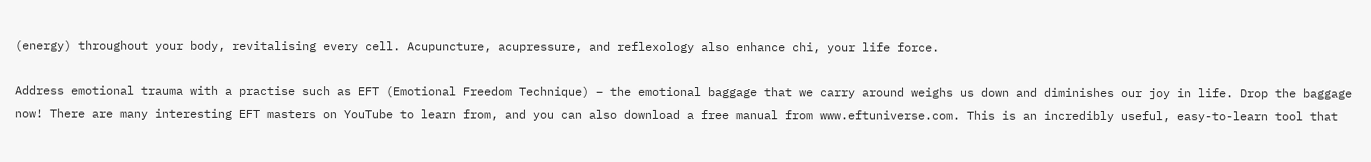(energy) throughout your body, revitalising every cell. Acupuncture, acupressure, and reflexology also enhance chi, your life force.

Address emotional trauma with a practise such as EFT (Emotional Freedom Technique) – the emotional baggage that we carry around weighs us down and diminishes our joy in life. Drop the baggage now! There are many interesting EFT masters on YouTube to learn from, and you can also download a free manual from www.eftuniverse.com. This is an incredibly useful, easy-to-learn tool that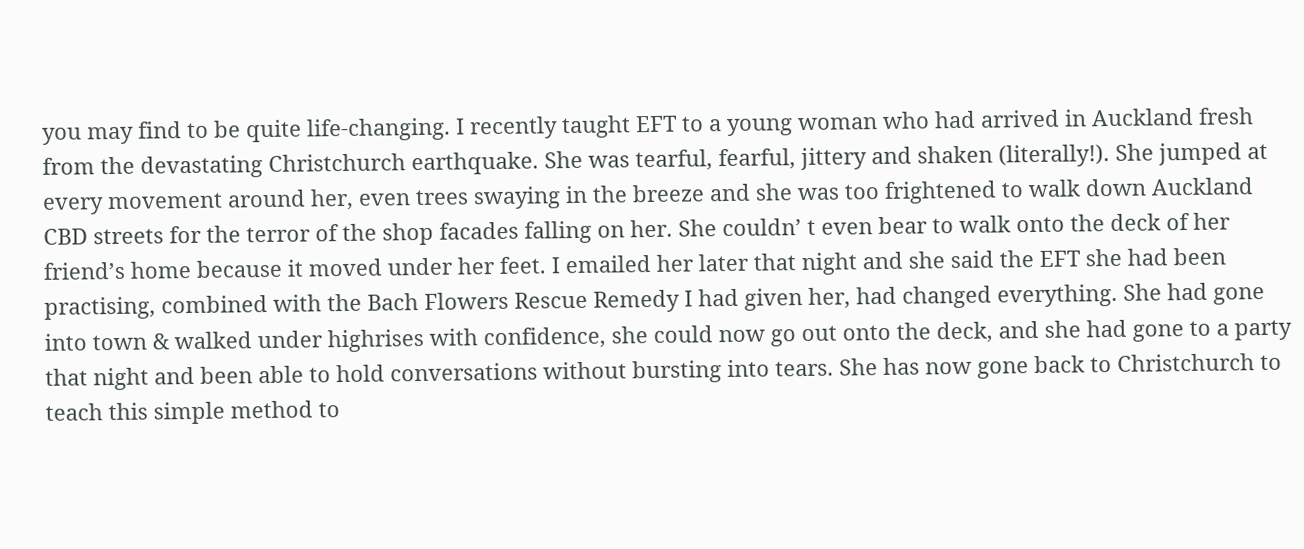you may find to be quite life-changing. I recently taught EFT to a young woman who had arrived in Auckland fresh from the devastating Christchurch earthquake. She was tearful, fearful, jittery and shaken (literally!). She jumped at every movement around her, even trees swaying in the breeze and she was too frightened to walk down Auckland CBD streets for the terror of the shop facades falling on her. She couldn’ t even bear to walk onto the deck of her friend’s home because it moved under her feet. I emailed her later that night and she said the EFT she had been practising, combined with the Bach Flowers Rescue Remedy I had given her, had changed everything. She had gone into town & walked under highrises with confidence, she could now go out onto the deck, and she had gone to a party that night and been able to hold conversations without bursting into tears. She has now gone back to Christchurch to teach this simple method to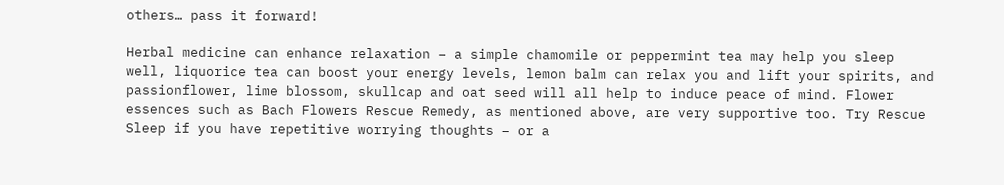others… pass it forward!

Herbal medicine can enhance relaxation – a simple chamomile or peppermint tea may help you sleep well, liquorice tea can boost your energy levels, lemon balm can relax you and lift your spirits, and passionflower, lime blossom, skullcap and oat seed will all help to induce peace of mind. Flower essences such as Bach Flowers Rescue Remedy, as mentioned above, are very supportive too. Try Rescue Sleep if you have repetitive worrying thoughts – or a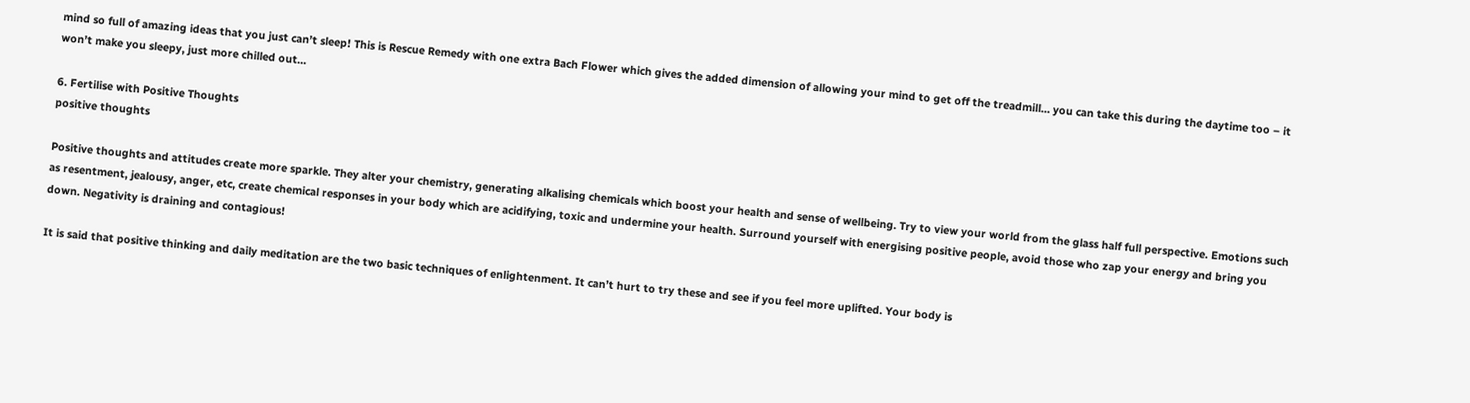mind so full of amazing ideas that you just can’t sleep! This is Rescue Remedy with one extra Bach Flower which gives the added dimension of allowing your mind to get off the treadmill… you can take this during the daytime too – it won’t make you sleepy, just more chilled out…

6. Fertilise with Positive Thoughts
positive thoughts

Positive thoughts and attitudes create more sparkle. They alter your chemistry, generating alkalising chemicals which boost your health and sense of wellbeing. Try to view your world from the glass half full perspective. Emotions such as resentment, jealousy, anger, etc, create chemical responses in your body which are acidifying, toxic and undermine your health. Surround yourself with energising positive people, avoid those who zap your energy and bring you down. Negativity is draining and contagious!

It is said that positive thinking and daily meditation are the two basic techniques of enlightenment. It can’t hurt to try these and see if you feel more uplifted. Your body is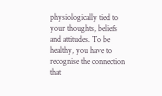physiologically tied to your thoughts, beliefs and attitudes. To be healthy, you have to recognise the connection that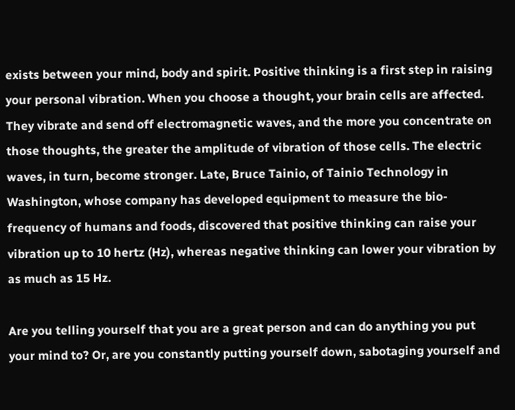exists between your mind, body and spirit. Positive thinking is a first step in raising your personal vibration. When you choose a thought, your brain cells are affected. They vibrate and send off electromagnetic waves, and the more you concentrate on those thoughts, the greater the amplitude of vibration of those cells. The electric waves, in turn, become stronger. Late, Bruce Tainio, of Tainio Technology in Washington, whose company has developed equipment to measure the bio-frequency of humans and foods, discovered that positive thinking can raise your vibration up to 10 hertz (Hz), whereas negative thinking can lower your vibration by as much as 15 Hz.

Are you telling yourself that you are a great person and can do anything you put your mind to? Or, are you constantly putting yourself down, sabotaging yourself and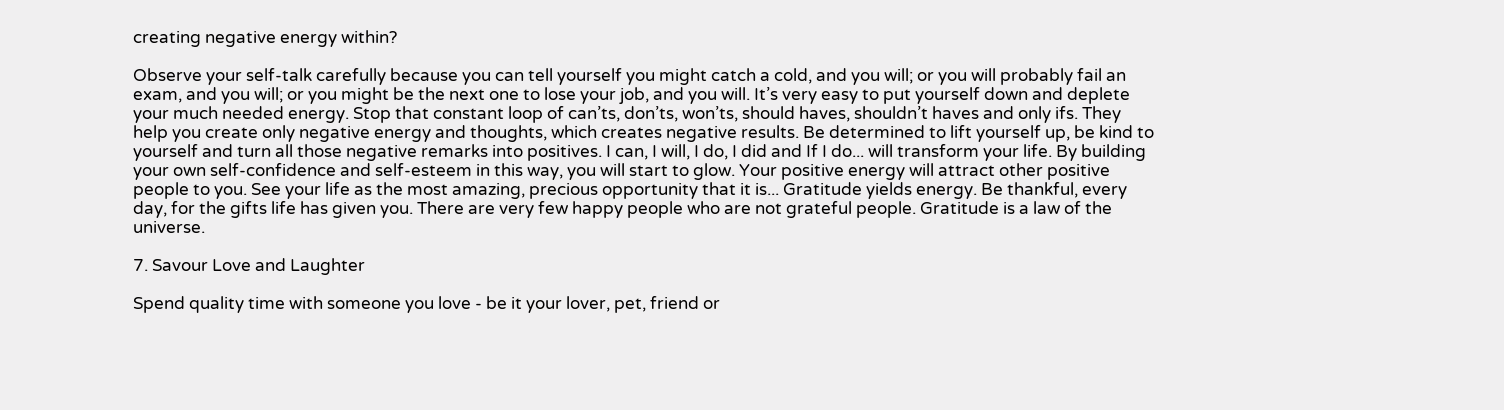creating negative energy within?

Observe your self-talk carefully because you can tell yourself you might catch a cold, and you will; or you will probably fail an exam, and you will; or you might be the next one to lose your job, and you will. It’s very easy to put yourself down and deplete your much needed energy. Stop that constant loop of can’ts, don’ts, won’ts, should haves, shouldn’t haves and only ifs. They help you create only negative energy and thoughts, which creates negative results. Be determined to lift yourself up, be kind to yourself and turn all those negative remarks into positives. I can, I will, I do, I did and If I do... will transform your life. By building your own self-confidence and self-esteem in this way, you will start to glow. Your positive energy will attract other positive people to you. See your life as the most amazing, precious opportunity that it is... Gratitude yields energy. Be thankful, every day, for the gifts life has given you. There are very few happy people who are not grateful people. Gratitude is a law of the universe.

7. Savour Love and Laughter

Spend quality time with someone you love - be it your lover, pet, friend or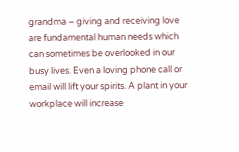grandma – giving and receiving love are fundamental human needs which can sometimes be overlooked in our busy lives. Even a loving phone call or email will lift your spirits. A plant in your workplace will increase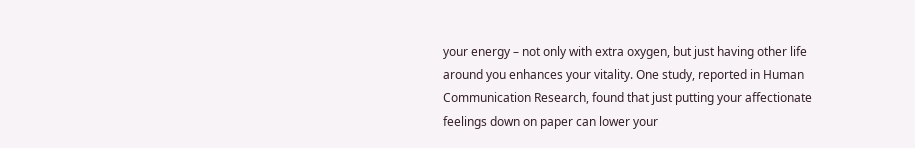your energy – not only with extra oxygen, but just having other life around you enhances your vitality. One study, reported in Human Communication Research, found that just putting your affectionate feelings down on paper can lower your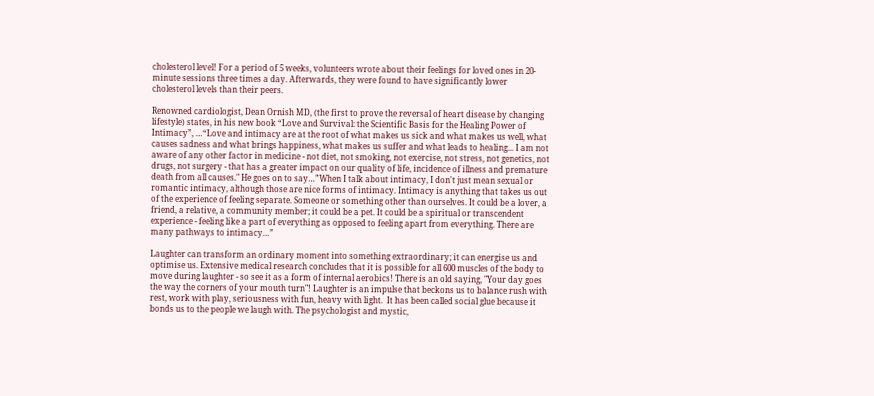cholesterol level! For a period of 5 weeks, volunteers wrote about their feelings for loved ones in 20-minute sessions three times a day. Afterwards, they were found to have significantly lower cholesterol levels than their peers.

Renowned cardiologist, Dean Ornish MD, (the first to prove the reversal of heart disease by changing lifestyle) states, in his new book “Love and Survival: the Scientific Basis for the Healing Power of Intimacy”, …“Love and intimacy are at the root of what makes us sick and what makes us well, what causes sadness and what brings happiness, what makes us suffer and what leads to healing... I am not aware of any other factor in medicine - not diet, not smoking, not exercise, not stress, not genetics, not drugs, not surgery - that has a greater impact on our quality of life, incidence of illness and premature death from all causes." He goes on to say…”When I talk about intimacy, I don't just mean sexual or romantic intimacy, although those are nice forms of intimacy. Intimacy is anything that takes us out of the experience of feeling separate. Someone or something other than ourselves. It could be a lover, a friend, a relative, a community member; it could be a pet. It could be a spiritual or transcendent experience - feeling like a part of everything as opposed to feeling apart from everything. There are many pathways to intimacy…”

Laughter can transform an ordinary moment into something extraordinary; it can energise us and optimise us. Extensive medical research concludes that it is possible for all 600 muscles of the body to move during laughter - so see it as a form of internal aerobics! There is an old saying, "Your day goes the way the corners of your mouth turn"! Laughter is an impulse that beckons us to balance rush with rest, work with play, seriousness with fun, heavy with light.  It has been called social glue because it bonds us to the people we laugh with. The psychologist and mystic,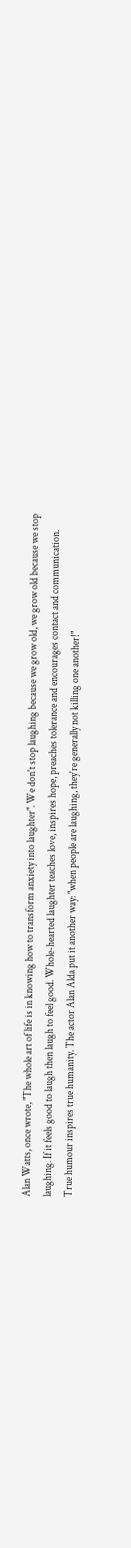Alan Watts, once wrote, "The whole art of life is in knowing how to transform anxiety into laughter". We don't stop laughing because we grow old, we grow old because we stop laughing. If it feels good to laugh then laugh to feel good. Whole-hearted laughter teaches love, inspires hope, preaches tolerance and encourages contact and communication. True humour inspires true humanity. The actor Alan Alda put it another way: "when people are laughing, they're generally not killing one another!"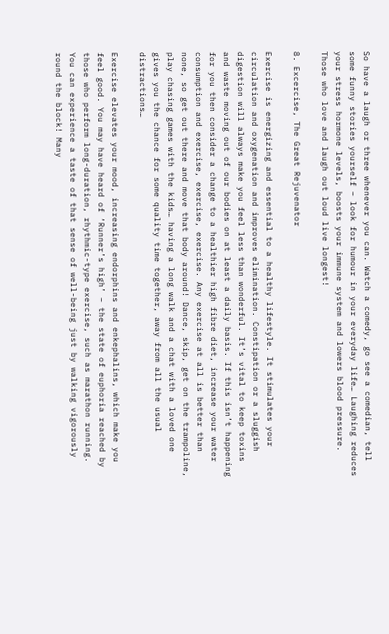So have a laugh or three whenever you can. Watch a comedy, go see a comedian, tell some funny stories yourself – look for humour in your everyday life… Laughing reduces your stress hormone levels, boosts your immune system and lowers blood pressure. Those who love and laugh out loud live longest!

8. Excercise, The Great Rejuvenator

Exercise is energizing and essential to a healthy lifestyle. It stimulates your circulation and oxygenation and improves elimination. Constipation or a sluggish digestion will always make you feel less than wonderful. It’s vital to keep toxins and waste moving out of our bodies on at least a daily basis. If this isn’t happening for you then consider a change to a healthier high fibre diet, increase your water consumption and exercise, exercise, exercise. Any exercise at all is better than none, so get out there and move that body around! Dance, skip, get on the trampoline, play chasing games with the kids… having a long walk and a chat with a loved one gives you the chance for some quality time together, away from all the usual distractions…

Exercise elevates your mood, increasing endorphins and enkephalins, which make you feel good. You may have heard of ‘Runner’s high’ – the state of euphoria reached by those who perform long-duration, rhythmic-type exercise, such as marathon running. You can experience a taste of that sense of well-being just by walking vigorously round the block! Many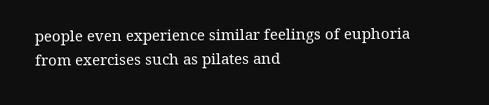people even experience similar feelings of euphoria from exercises such as pilates and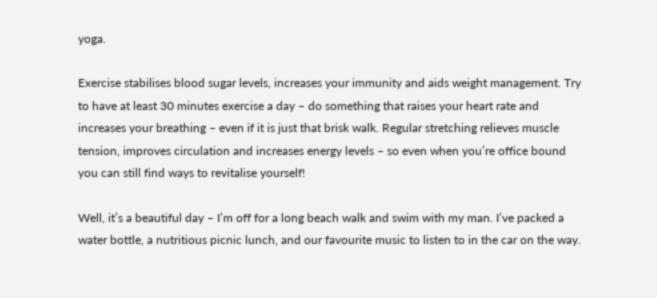yoga.

Exercise stabilises blood sugar levels, increases your immunity and aids weight management. Try to have at least 30 minutes exercise a day – do something that raises your heart rate and increases your breathing – even if it is just that brisk walk. Regular stretching relieves muscle tension, improves circulation and increases energy levels – so even when you’re office bound you can still find ways to revitalise yourself!

Well, it’s a beautiful day – I’m off for a long beach walk and swim with my man. I’ve packed a water bottle, a nutritious picnic lunch, and our favourite music to listen to in the car on the way.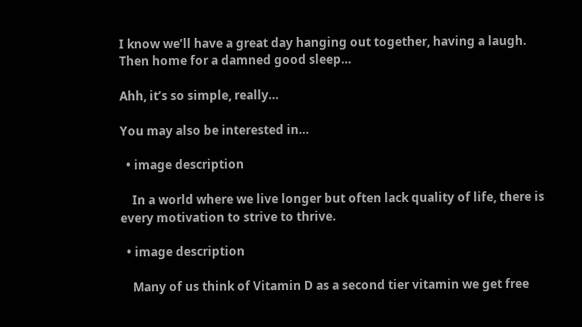I know we’ll have a great day hanging out together, having a laugh. Then home for a damned good sleep…

Ahh, it’s so simple, really…

You may also be interested in…

  • image description

    In a world where we live longer but often lack quality of life, there is every motivation to strive to thrive.

  • image description

    Many of us think of Vitamin D as a second tier vitamin we get free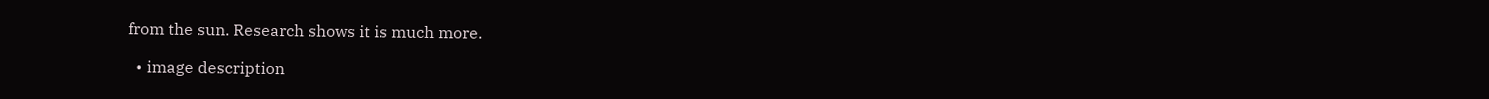from the sun. Research shows it is much more.

  • image description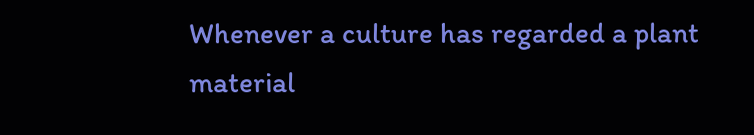Whenever a culture has regarded a plant material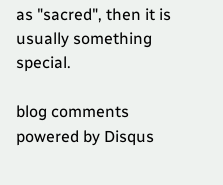as "sacred", then it is usually something special.

blog comments powered by Disqus